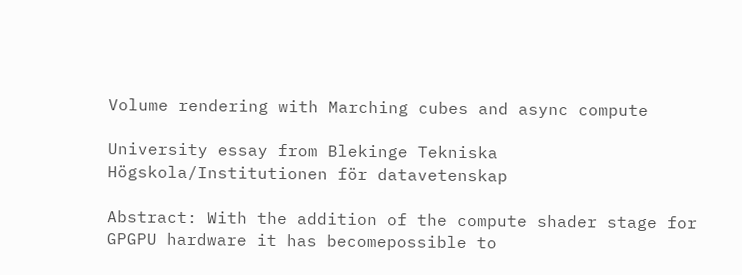Volume rendering with Marching cubes and async compute

University essay from Blekinge Tekniska Högskola/Institutionen för datavetenskap

Abstract: With the addition of the compute shader stage for GPGPU hardware it has becomepossible to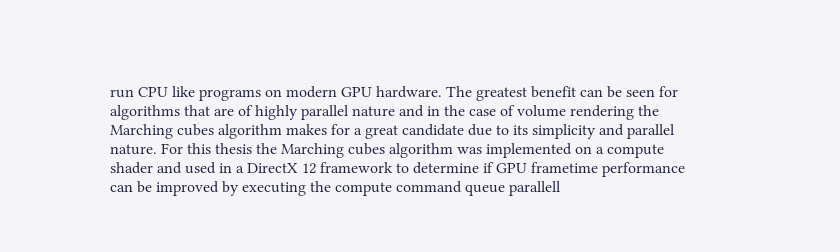run CPU like programs on modern GPU hardware. The greatest benefit can be seen for algorithms that are of highly parallel nature and in the case of volume rendering the Marching cubes algorithm makes for a great candidate due to its simplicity and parallel nature. For this thesis the Marching cubes algorithm was implemented on a compute shader and used in a DirectX 12 framework to determine if GPU frametime performance can be improved by executing the compute command queue parallell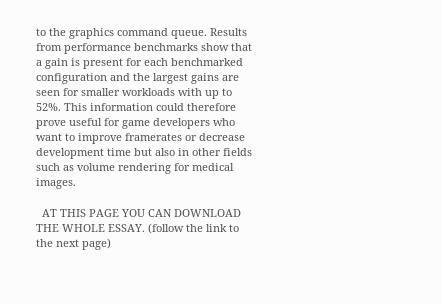to the graphics command queue. Results from performance benchmarks show that a gain is present for each benchmarked configuration and the largest gains are seen for smaller workloads with up to 52%. This information could therefore prove useful for game developers who want to improve framerates or decrease development time but also in other fields such as volume rendering for medical images.

  AT THIS PAGE YOU CAN DOWNLOAD THE WHOLE ESSAY. (follow the link to the next page)